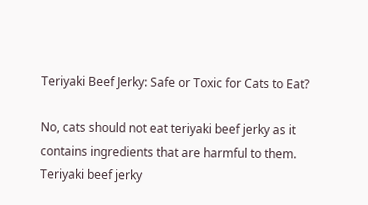Teriyaki Beef Jerky: Safe or Toxic for Cats to Eat?

No, cats should not eat teriyaki beef jerky as it contains ingredients that are harmful to them. Teriyaki beef jerky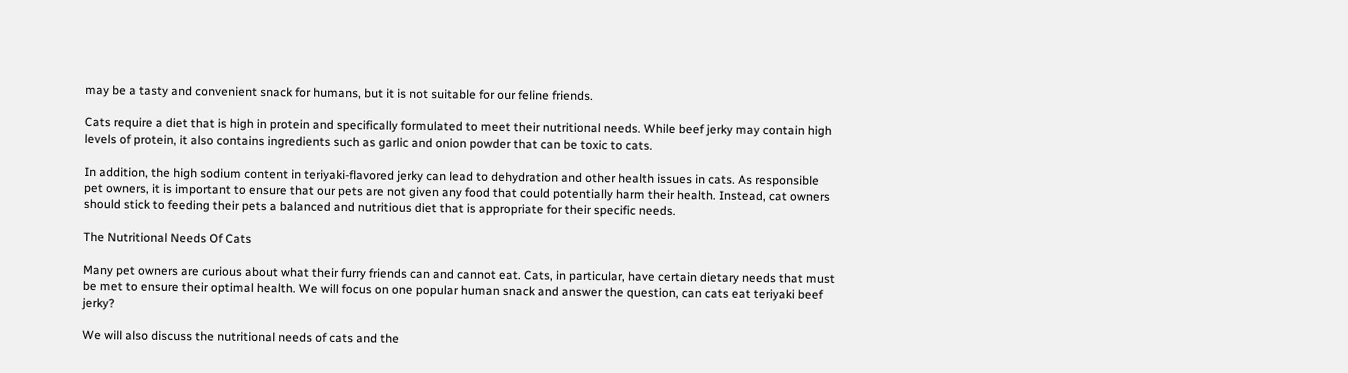may be a tasty and convenient snack for humans, but it is not suitable for our feline friends.

Cats require a diet that is high in protein and specifically formulated to meet their nutritional needs. While beef jerky may contain high levels of protein, it also contains ingredients such as garlic and onion powder that can be toxic to cats.

In addition, the high sodium content in teriyaki-flavored jerky can lead to dehydration and other health issues in cats. As responsible pet owners, it is important to ensure that our pets are not given any food that could potentially harm their health. Instead, cat owners should stick to feeding their pets a balanced and nutritious diet that is appropriate for their specific needs.

The Nutritional Needs Of Cats

Many pet owners are curious about what their furry friends can and cannot eat. Cats, in particular, have certain dietary needs that must be met to ensure their optimal health. We will focus on one popular human snack and answer the question, can cats eat teriyaki beef jerky?

We will also discuss the nutritional needs of cats and the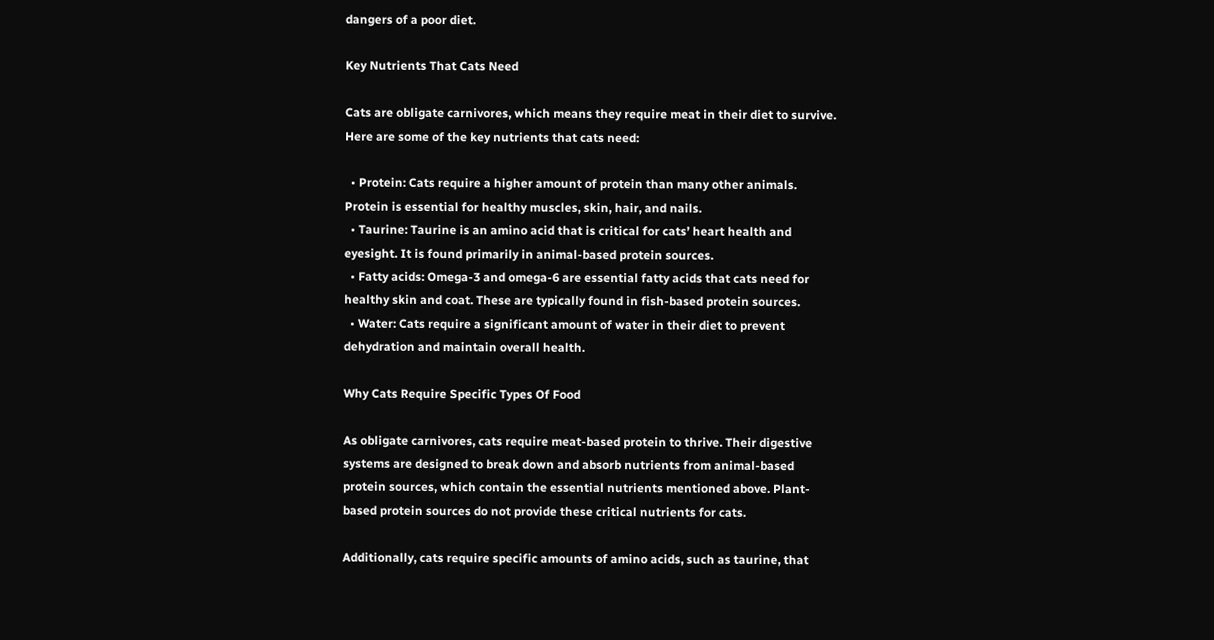dangers of a poor diet.

Key Nutrients That Cats Need

Cats are obligate carnivores, which means they require meat in their diet to survive. Here are some of the key nutrients that cats need:

  • Protein: Cats require a higher amount of protein than many other animals. Protein is essential for healthy muscles, skin, hair, and nails.
  • Taurine: Taurine is an amino acid that is critical for cats’ heart health and eyesight. It is found primarily in animal-based protein sources.
  • Fatty acids: Omega-3 and omega-6 are essential fatty acids that cats need for healthy skin and coat. These are typically found in fish-based protein sources.
  • Water: Cats require a significant amount of water in their diet to prevent dehydration and maintain overall health.

Why Cats Require Specific Types Of Food

As obligate carnivores, cats require meat-based protein to thrive. Their digestive systems are designed to break down and absorb nutrients from animal-based protein sources, which contain the essential nutrients mentioned above. Plant-based protein sources do not provide these critical nutrients for cats.

Additionally, cats require specific amounts of amino acids, such as taurine, that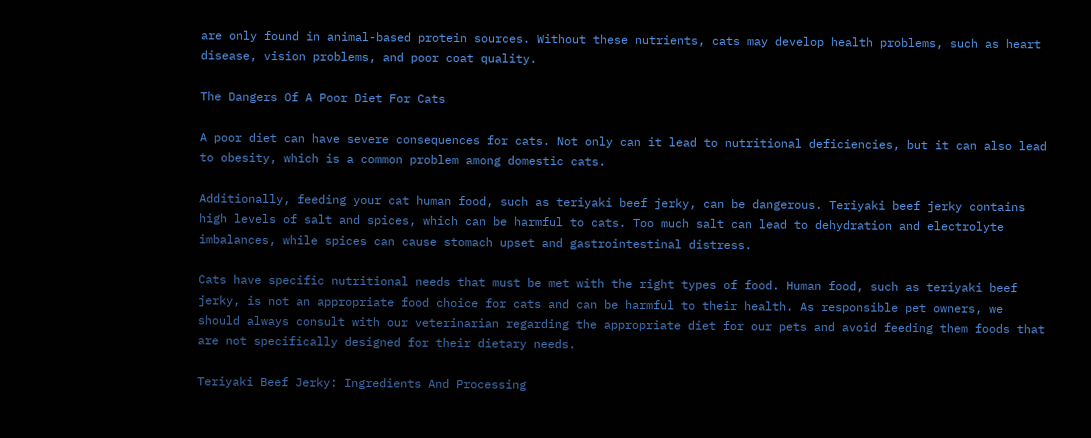are only found in animal-based protein sources. Without these nutrients, cats may develop health problems, such as heart disease, vision problems, and poor coat quality.

The Dangers Of A Poor Diet For Cats

A poor diet can have severe consequences for cats. Not only can it lead to nutritional deficiencies, but it can also lead to obesity, which is a common problem among domestic cats.

Additionally, feeding your cat human food, such as teriyaki beef jerky, can be dangerous. Teriyaki beef jerky contains high levels of salt and spices, which can be harmful to cats. Too much salt can lead to dehydration and electrolyte imbalances, while spices can cause stomach upset and gastrointestinal distress.

Cats have specific nutritional needs that must be met with the right types of food. Human food, such as teriyaki beef jerky, is not an appropriate food choice for cats and can be harmful to their health. As responsible pet owners, we should always consult with our veterinarian regarding the appropriate diet for our pets and avoid feeding them foods that are not specifically designed for their dietary needs.

Teriyaki Beef Jerky: Ingredients And Processing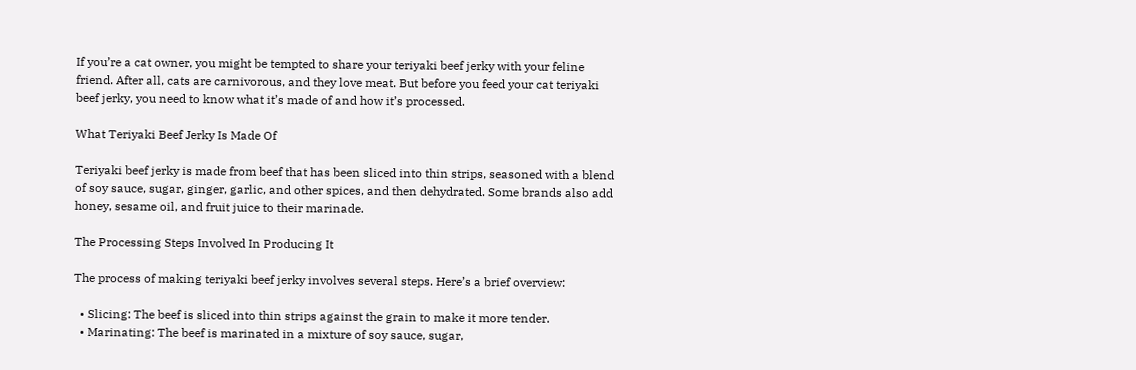If you’re a cat owner, you might be tempted to share your teriyaki beef jerky with your feline friend. After all, cats are carnivorous, and they love meat. But before you feed your cat teriyaki beef jerky, you need to know what it’s made of and how it’s processed.

What Teriyaki Beef Jerky Is Made Of

Teriyaki beef jerky is made from beef that has been sliced into thin strips, seasoned with a blend of soy sauce, sugar, ginger, garlic, and other spices, and then dehydrated. Some brands also add honey, sesame oil, and fruit juice to their marinade.

The Processing Steps Involved In Producing It

The process of making teriyaki beef jerky involves several steps. Here’s a brief overview:

  • Slicing: The beef is sliced into thin strips against the grain to make it more tender.
  • Marinating: The beef is marinated in a mixture of soy sauce, sugar,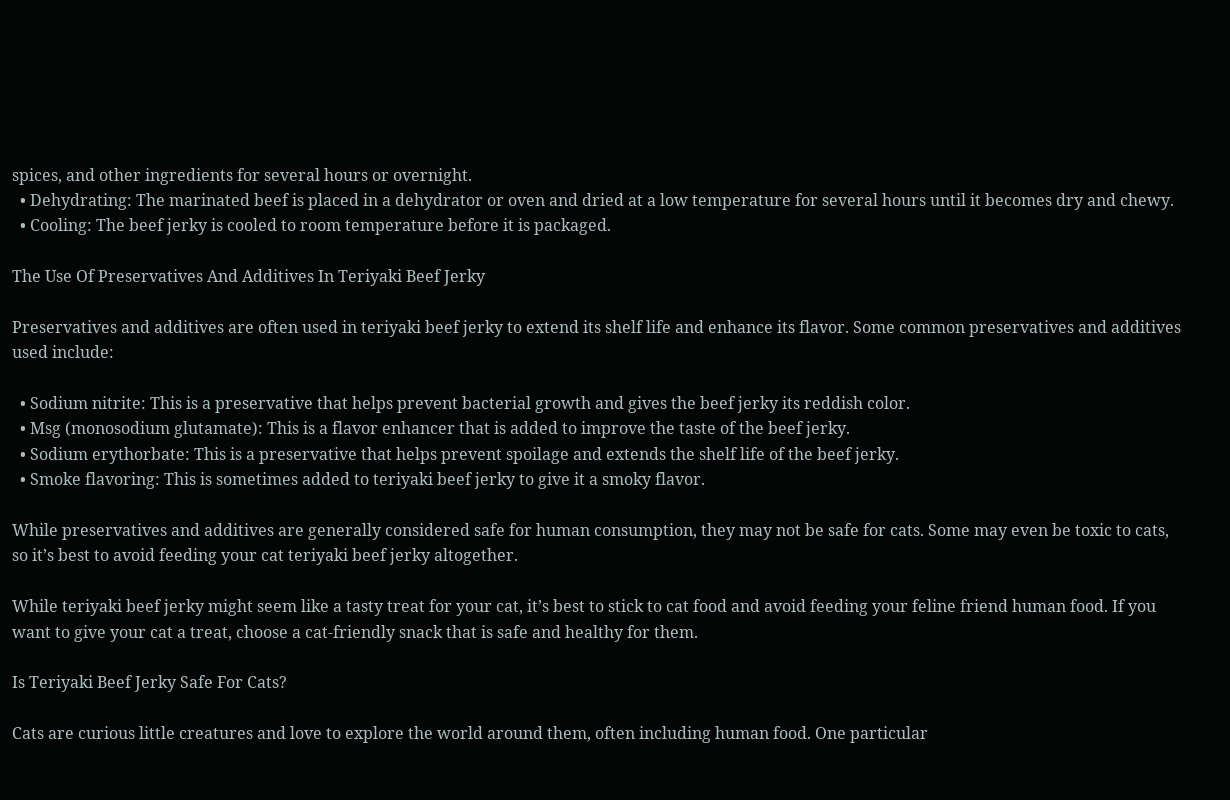spices, and other ingredients for several hours or overnight.
  • Dehydrating: The marinated beef is placed in a dehydrator or oven and dried at a low temperature for several hours until it becomes dry and chewy.
  • Cooling: The beef jerky is cooled to room temperature before it is packaged.

The Use Of Preservatives And Additives In Teriyaki Beef Jerky

Preservatives and additives are often used in teriyaki beef jerky to extend its shelf life and enhance its flavor. Some common preservatives and additives used include:

  • Sodium nitrite: This is a preservative that helps prevent bacterial growth and gives the beef jerky its reddish color.
  • Msg (monosodium glutamate): This is a flavor enhancer that is added to improve the taste of the beef jerky.
  • Sodium erythorbate: This is a preservative that helps prevent spoilage and extends the shelf life of the beef jerky.
  • Smoke flavoring: This is sometimes added to teriyaki beef jerky to give it a smoky flavor.

While preservatives and additives are generally considered safe for human consumption, they may not be safe for cats. Some may even be toxic to cats, so it’s best to avoid feeding your cat teriyaki beef jerky altogether.

While teriyaki beef jerky might seem like a tasty treat for your cat, it’s best to stick to cat food and avoid feeding your feline friend human food. If you want to give your cat a treat, choose a cat-friendly snack that is safe and healthy for them.

Is Teriyaki Beef Jerky Safe For Cats?

Cats are curious little creatures and love to explore the world around them, often including human food. One particular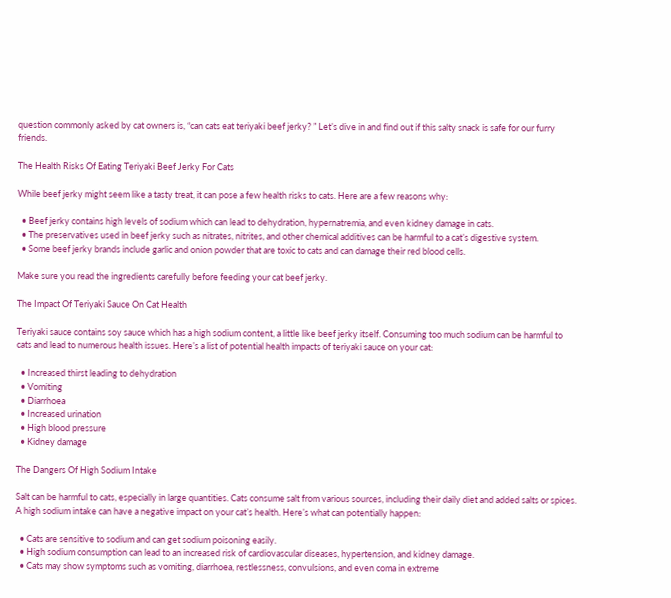question commonly asked by cat owners is, “can cats eat teriyaki beef jerky? ” Let’s dive in and find out if this salty snack is safe for our furry friends.

The Health Risks Of Eating Teriyaki Beef Jerky For Cats

While beef jerky might seem like a tasty treat, it can pose a few health risks to cats. Here are a few reasons why:

  • Beef jerky contains high levels of sodium which can lead to dehydration, hypernatremia, and even kidney damage in cats.
  • The preservatives used in beef jerky such as nitrates, nitrites, and other chemical additives can be harmful to a cat’s digestive system.
  • Some beef jerky brands include garlic and onion powder that are toxic to cats and can damage their red blood cells.

Make sure you read the ingredients carefully before feeding your cat beef jerky.

The Impact Of Teriyaki Sauce On Cat Health

Teriyaki sauce contains soy sauce which has a high sodium content, a little like beef jerky itself. Consuming too much sodium can be harmful to cats and lead to numerous health issues. Here’s a list of potential health impacts of teriyaki sauce on your cat:

  • Increased thirst leading to dehydration
  • Vomiting
  • Diarrhoea
  • Increased urination
  • High blood pressure
  • Kidney damage

The Dangers Of High Sodium Intake

Salt can be harmful to cats, especially in large quantities. Cats consume salt from various sources, including their daily diet and added salts or spices. A high sodium intake can have a negative impact on your cat’s health. Here’s what can potentially happen:

  • Cats are sensitive to sodium and can get sodium poisoning easily.
  • High sodium consumption can lead to an increased risk of cardiovascular diseases, hypertension, and kidney damage.
  • Cats may show symptoms such as vomiting, diarrhoea, restlessness, convulsions, and even coma in extreme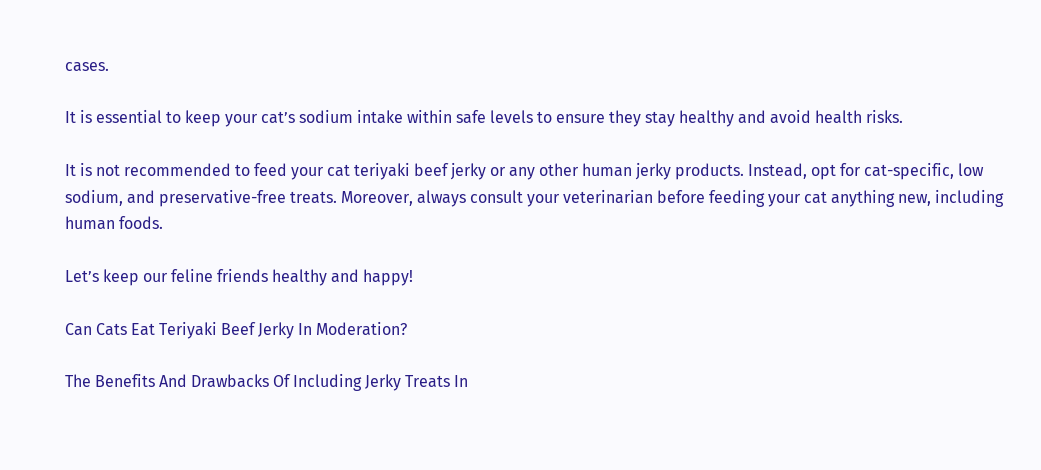cases.

It is essential to keep your cat’s sodium intake within safe levels to ensure they stay healthy and avoid health risks.

It is not recommended to feed your cat teriyaki beef jerky or any other human jerky products. Instead, opt for cat-specific, low sodium, and preservative-free treats. Moreover, always consult your veterinarian before feeding your cat anything new, including human foods.

Let’s keep our feline friends healthy and happy!

Can Cats Eat Teriyaki Beef Jerky In Moderation?

The Benefits And Drawbacks Of Including Jerky Treats In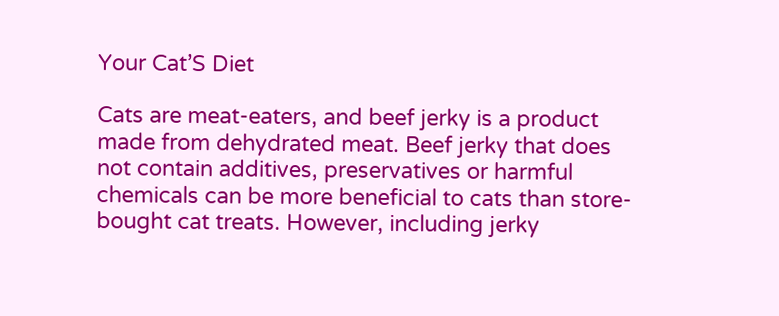Your Cat’S Diet

Cats are meat-eaters, and beef jerky is a product made from dehydrated meat. Beef jerky that does not contain additives, preservatives or harmful chemicals can be more beneficial to cats than store-bought cat treats. However, including jerky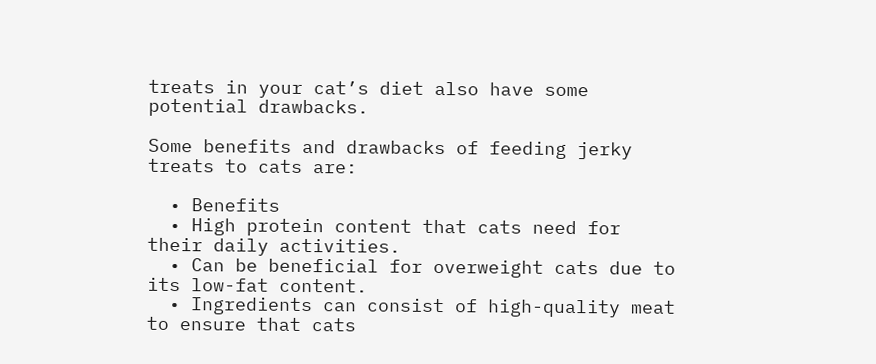treats in your cat’s diet also have some potential drawbacks.

Some benefits and drawbacks of feeding jerky treats to cats are:

  • Benefits
  • High protein content that cats need for their daily activities.
  • Can be beneficial for overweight cats due to its low-fat content.
  • Ingredients can consist of high-quality meat to ensure that cats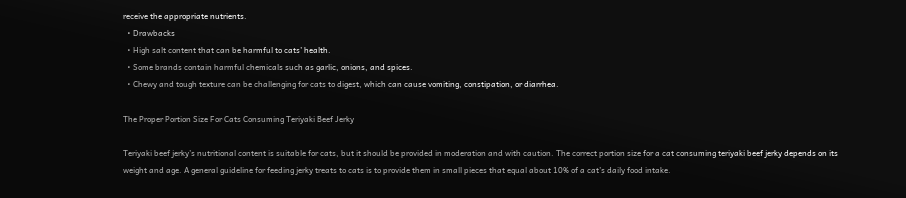receive the appropriate nutrients.
  • Drawbacks
  • High salt content that can be harmful to cats’ health.
  • Some brands contain harmful chemicals such as garlic, onions, and spices.
  • Chewy and tough texture can be challenging for cats to digest, which can cause vomiting, constipation, or diarrhea.

The Proper Portion Size For Cats Consuming Teriyaki Beef Jerky

Teriyaki beef jerky’s nutritional content is suitable for cats, but it should be provided in moderation and with caution. The correct portion size for a cat consuming teriyaki beef jerky depends on its weight and age. A general guideline for feeding jerky treats to cats is to provide them in small pieces that equal about 10% of a cat’s daily food intake.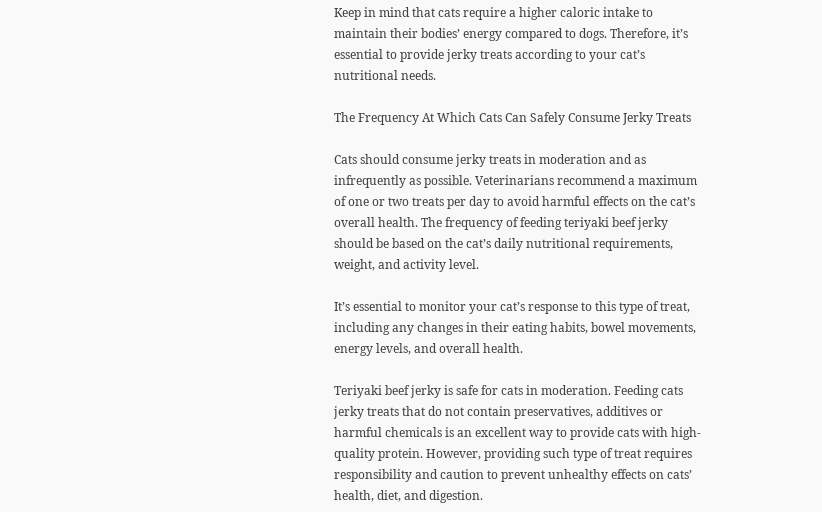Keep in mind that cats require a higher caloric intake to maintain their bodies’ energy compared to dogs. Therefore, it’s essential to provide jerky treats according to your cat’s nutritional needs.

The Frequency At Which Cats Can Safely Consume Jerky Treats

Cats should consume jerky treats in moderation and as infrequently as possible. Veterinarians recommend a maximum of one or two treats per day to avoid harmful effects on the cat’s overall health. The frequency of feeding teriyaki beef jerky should be based on the cat’s daily nutritional requirements, weight, and activity level.

It’s essential to monitor your cat’s response to this type of treat, including any changes in their eating habits, bowel movements, energy levels, and overall health.

Teriyaki beef jerky is safe for cats in moderation. Feeding cats jerky treats that do not contain preservatives, additives or harmful chemicals is an excellent way to provide cats with high-quality protein. However, providing such type of treat requires responsibility and caution to prevent unhealthy effects on cats’ health, diet, and digestion.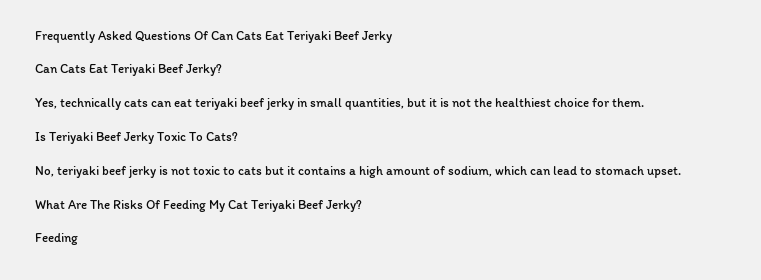Frequently Asked Questions Of Can Cats Eat Teriyaki Beef Jerky

Can Cats Eat Teriyaki Beef Jerky?

Yes, technically cats can eat teriyaki beef jerky in small quantities, but it is not the healthiest choice for them.

Is Teriyaki Beef Jerky Toxic To Cats?

No, teriyaki beef jerky is not toxic to cats but it contains a high amount of sodium, which can lead to stomach upset.

What Are The Risks Of Feeding My Cat Teriyaki Beef Jerky?

Feeding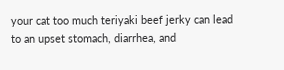your cat too much teriyaki beef jerky can lead to an upset stomach, diarrhea, and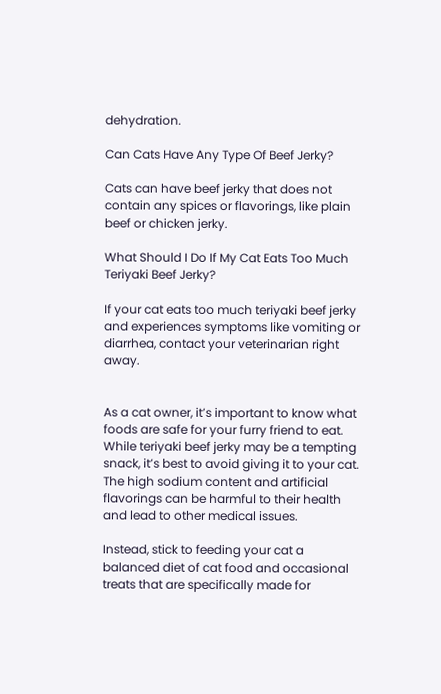dehydration.

Can Cats Have Any Type Of Beef Jerky?

Cats can have beef jerky that does not contain any spices or flavorings, like plain beef or chicken jerky.

What Should I Do If My Cat Eats Too Much Teriyaki Beef Jerky?

If your cat eats too much teriyaki beef jerky and experiences symptoms like vomiting or diarrhea, contact your veterinarian right away.


As a cat owner, it’s important to know what foods are safe for your furry friend to eat. While teriyaki beef jerky may be a tempting snack, it’s best to avoid giving it to your cat. The high sodium content and artificial flavorings can be harmful to their health and lead to other medical issues.

Instead, stick to feeding your cat a balanced diet of cat food and occasional treats that are specifically made for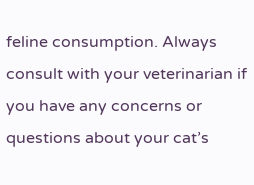feline consumption. Always consult with your veterinarian if you have any concerns or questions about your cat’s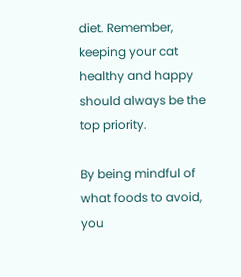diet. Remember, keeping your cat healthy and happy should always be the top priority.

By being mindful of what foods to avoid, you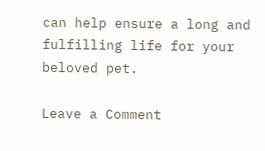can help ensure a long and fulfilling life for your beloved pet.

Leave a Comment